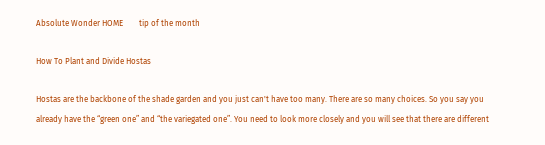Absolute Wonder HOME        tip of the month

How To Plant and Divide Hostas

Hostas are the backbone of the shade garden and you just can't have too many. There are so many choices. So you say you already have the “green one” and “the variegated one”. You need to look more closely and you will see that there are different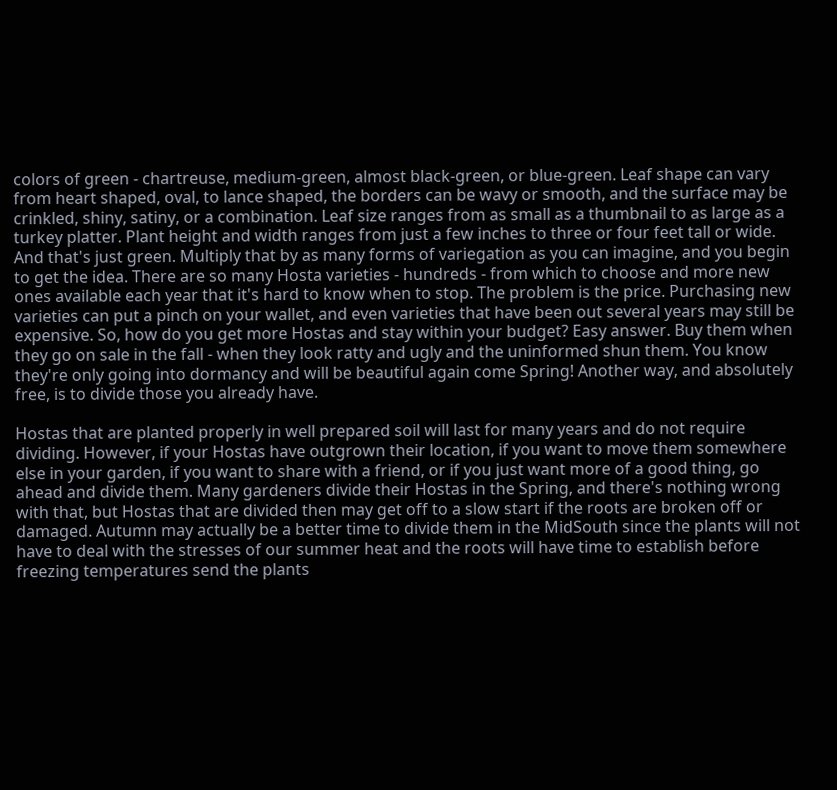colors of green - chartreuse, medium-green, almost black-green, or blue-green. Leaf shape can vary from heart shaped, oval, to lance shaped, the borders can be wavy or smooth, and the surface may be crinkled, shiny, satiny, or a combination. Leaf size ranges from as small as a thumbnail to as large as a turkey platter. Plant height and width ranges from just a few inches to three or four feet tall or wide. And that's just green. Multiply that by as many forms of variegation as you can imagine, and you begin to get the idea. There are so many Hosta varieties - hundreds - from which to choose and more new ones available each year that it's hard to know when to stop. The problem is the price. Purchasing new varieties can put a pinch on your wallet, and even varieties that have been out several years may still be expensive. So, how do you get more Hostas and stay within your budget? Easy answer. Buy them when they go on sale in the fall - when they look ratty and ugly and the uninformed shun them. You know they're only going into dormancy and will be beautiful again come Spring! Another way, and absolutely free, is to divide those you already have.

Hostas that are planted properly in well prepared soil will last for many years and do not require dividing. However, if your Hostas have outgrown their location, if you want to move them somewhere else in your garden, if you want to share with a friend, or if you just want more of a good thing, go ahead and divide them. Many gardeners divide their Hostas in the Spring, and there's nothing wrong with that, but Hostas that are divided then may get off to a slow start if the roots are broken off or damaged. Autumn may actually be a better time to divide them in the MidSouth since the plants will not have to deal with the stresses of our summer heat and the roots will have time to establish before freezing temperatures send the plants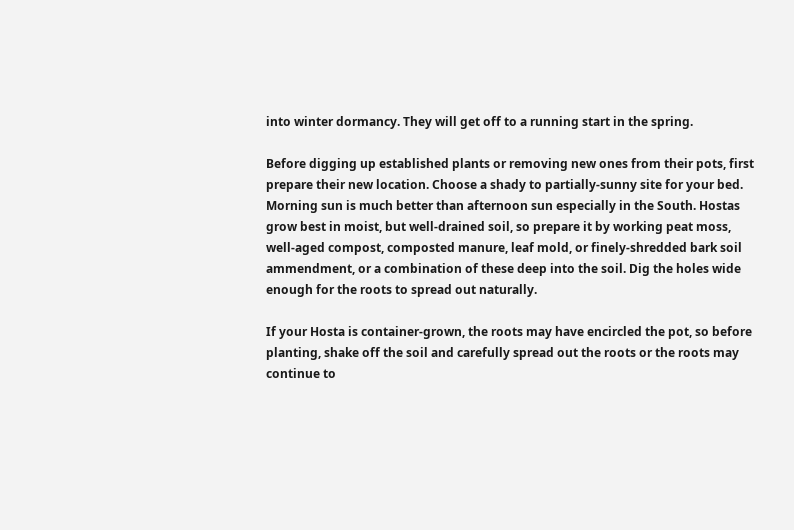into winter dormancy. They will get off to a running start in the spring.

Before digging up established plants or removing new ones from their pots, first prepare their new location. Choose a shady to partially-sunny site for your bed. Morning sun is much better than afternoon sun especially in the South. Hostas grow best in moist, but well-drained soil, so prepare it by working peat moss, well-aged compost, composted manure, leaf mold, or finely-shredded bark soil ammendment, or a combination of these deep into the soil. Dig the holes wide enough for the roots to spread out naturally.

If your Hosta is container-grown, the roots may have encircled the pot, so before planting, shake off the soil and carefully spread out the roots or the roots may continue to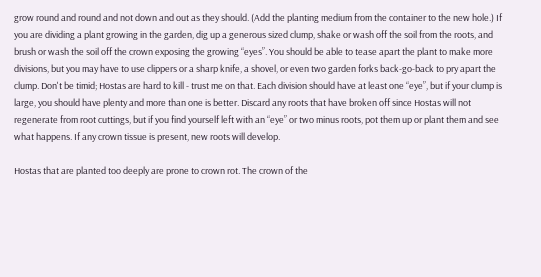grow round and round and not down and out as they should. (Add the planting medium from the container to the new hole.) If you are dividing a plant growing in the garden, dig up a generous sized clump, shake or wash off the soil from the roots, and brush or wash the soil off the crown exposing the growing “eyes”. You should be able to tease apart the plant to make more divisions, but you may have to use clippers or a sharp knife, a shovel, or even two garden forks back-go-back to pry apart the clump. Don't be timid; Hostas are hard to kill - trust me on that. Each division should have at least one “eye”, but if your clump is large, you should have plenty and more than one is better. Discard any roots that have broken off since Hostas will not regenerate from root cuttings, but if you find yourself left with an “eye” or two minus roots, pot them up or plant them and see what happens. If any crown tissue is present, new roots will develop.

Hostas that are planted too deeply are prone to crown rot. The crown of the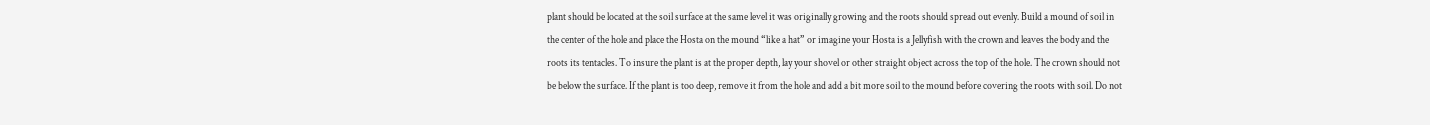plant should be located at the soil surface at the same level it was originally growing and the roots should spread out evenly. Build a mound of soil in the center of the hole and place the Hosta on the mound “like a hat” or imagine your Hosta is a Jellyfish with the crown and leaves the body and the roots its tentacles. To insure the plant is at the proper depth, lay your shovel or other straight object across the top of the hole. The crown should not be below the surface. If the plant is too deep, remove it from the hole and add a bit more soil to the mound before covering the roots with soil. Do not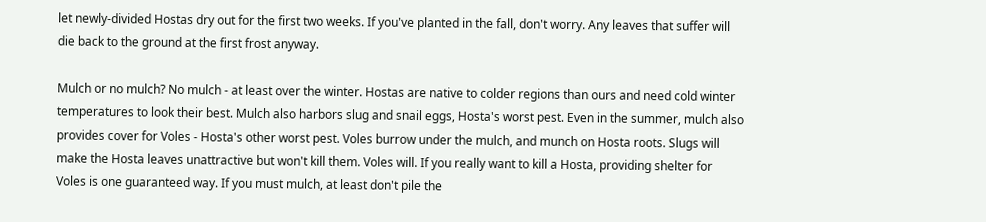let newly-divided Hostas dry out for the first two weeks. If you've planted in the fall, don't worry. Any leaves that suffer will die back to the ground at the first frost anyway.

Mulch or no mulch? No mulch - at least over the winter. Hostas are native to colder regions than ours and need cold winter temperatures to look their best. Mulch also harbors slug and snail eggs, Hosta's worst pest. Even in the summer, mulch also provides cover for Voles - Hosta's other worst pest. Voles burrow under the mulch, and munch on Hosta roots. Slugs will make the Hosta leaves unattractive but won't kill them. Voles will. If you really want to kill a Hosta, providing shelter for Voles is one guaranteed way. If you must mulch, at least don't pile the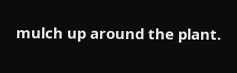mulch up around the plant.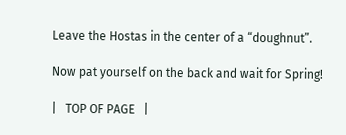Leave the Hostas in the center of a “doughnut”.

Now pat yourself on the back and wait for Spring!

|   TOP OF PAGE   |